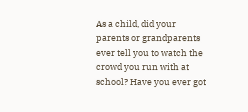As a child, did your parents or grandparents ever tell you to watch the crowd you run with at school? Have you ever got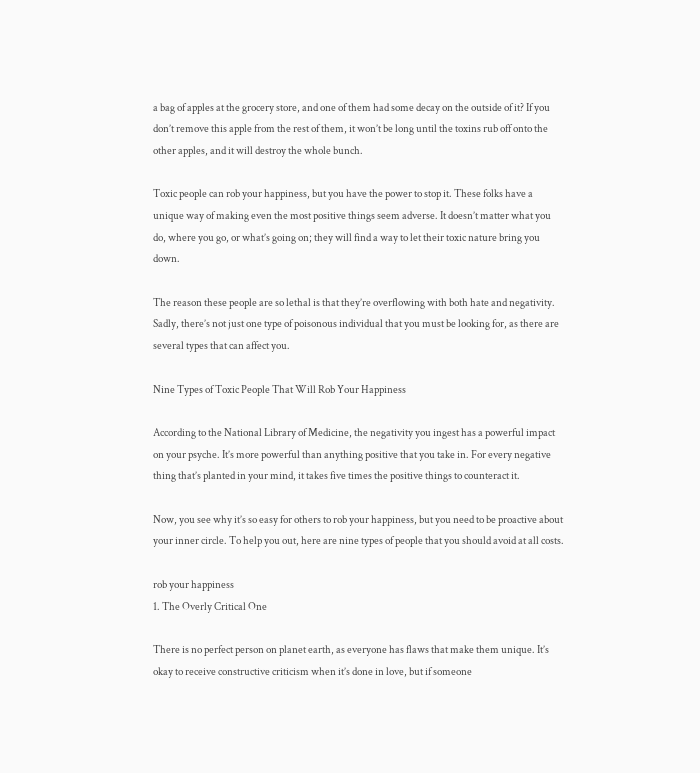a bag of apples at the grocery store, and one of them had some decay on the outside of it? If you don’t remove this apple from the rest of them, it won’t be long until the toxins rub off onto the other apples, and it will destroy the whole bunch.

Toxic people can rob your happiness, but you have the power to stop it. These folks have a unique way of making even the most positive things seem adverse. It doesn’t matter what you do, where you go, or what’s going on; they will find a way to let their toxic nature bring you down.

The reason these people are so lethal is that they’re overflowing with both hate and negativity. Sadly, there’s not just one type of poisonous individual that you must be looking for, as there are several types that can affect you.

Nine Types of Toxic People That Will Rob Your Happiness

According to the National Library of Medicine, the negativity you ingest has a powerful impact on your psyche. It’s more powerful than anything positive that you take in. For every negative thing that’s planted in your mind, it takes five times the positive things to counteract it.

Now, you see why it’s so easy for others to rob your happiness, but you need to be proactive about your inner circle. To help you out, here are nine types of people that you should avoid at all costs.

rob your happiness
1. The Overly Critical One

There is no perfect person on planet earth, as everyone has flaws that make them unique. It’s okay to receive constructive criticism when it’s done in love, but if someone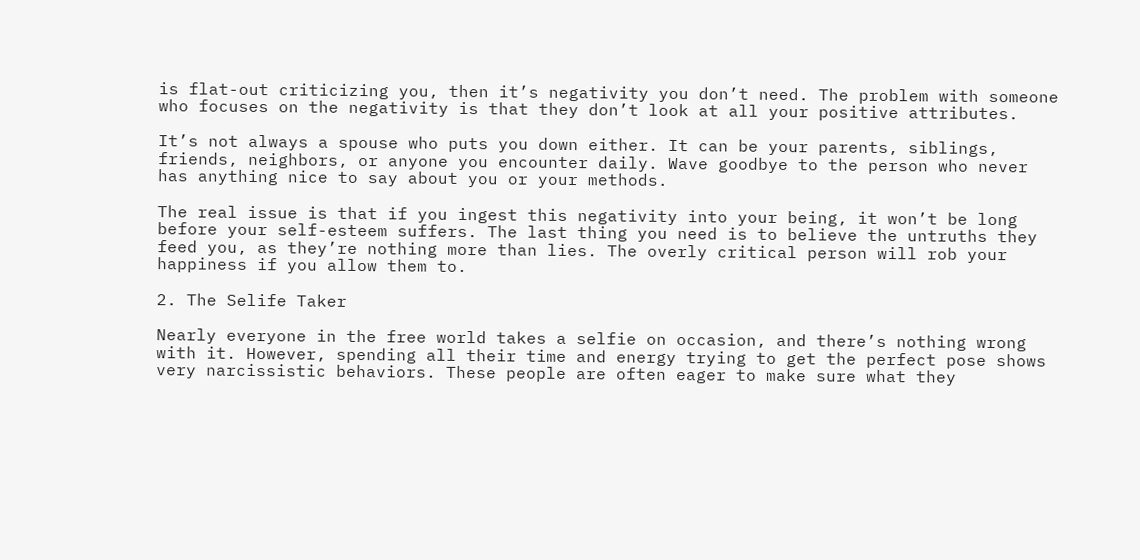is flat-out criticizing you, then it’s negativity you don’t need. The problem with someone who focuses on the negativity is that they don’t look at all your positive attributes.

It’s not always a spouse who puts you down either. It can be your parents, siblings, friends, neighbors, or anyone you encounter daily. Wave goodbye to the person who never has anything nice to say about you or your methods.

The real issue is that if you ingest this negativity into your being, it won’t be long before your self-esteem suffers. The last thing you need is to believe the untruths they feed you, as they’re nothing more than lies. The overly critical person will rob your happiness if you allow them to.

2. The Selife Taker

Nearly everyone in the free world takes a selfie on occasion, and there’s nothing wrong with it. However, spending all their time and energy trying to get the perfect pose shows very narcissistic behaviors. These people are often eager to make sure what they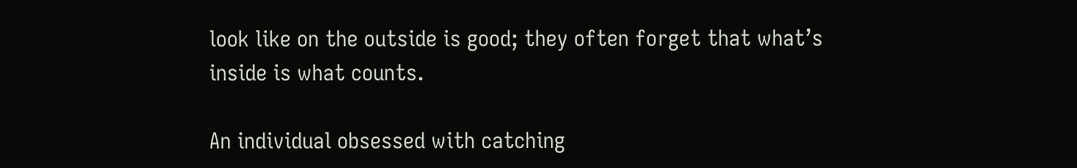look like on the outside is good; they often forget that what’s inside is what counts.

An individual obsessed with catching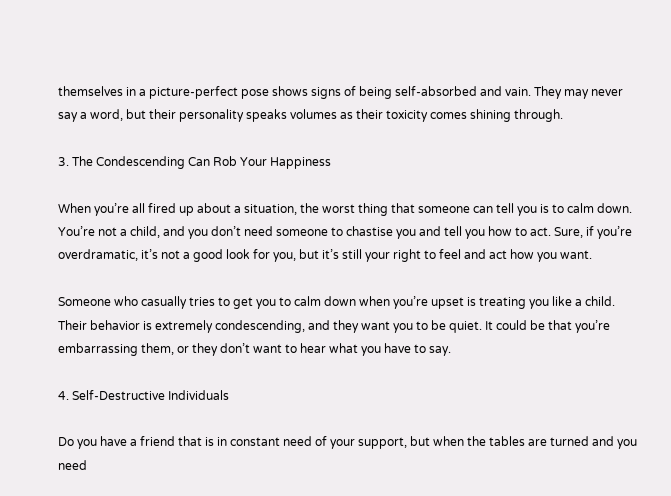themselves in a picture-perfect pose shows signs of being self-absorbed and vain. They may never say a word, but their personality speaks volumes as their toxicity comes shining through.

3. The Condescending Can Rob Your Happiness

When you’re all fired up about a situation, the worst thing that someone can tell you is to calm down. You’re not a child, and you don’t need someone to chastise you and tell you how to act. Sure, if you’re overdramatic, it’s not a good look for you, but it’s still your right to feel and act how you want.

Someone who casually tries to get you to calm down when you’re upset is treating you like a child. Their behavior is extremely condescending, and they want you to be quiet. It could be that you’re embarrassing them, or they don’t want to hear what you have to say.

4. Self-Destructive Individuals

Do you have a friend that is in constant need of your support, but when the tables are turned and you need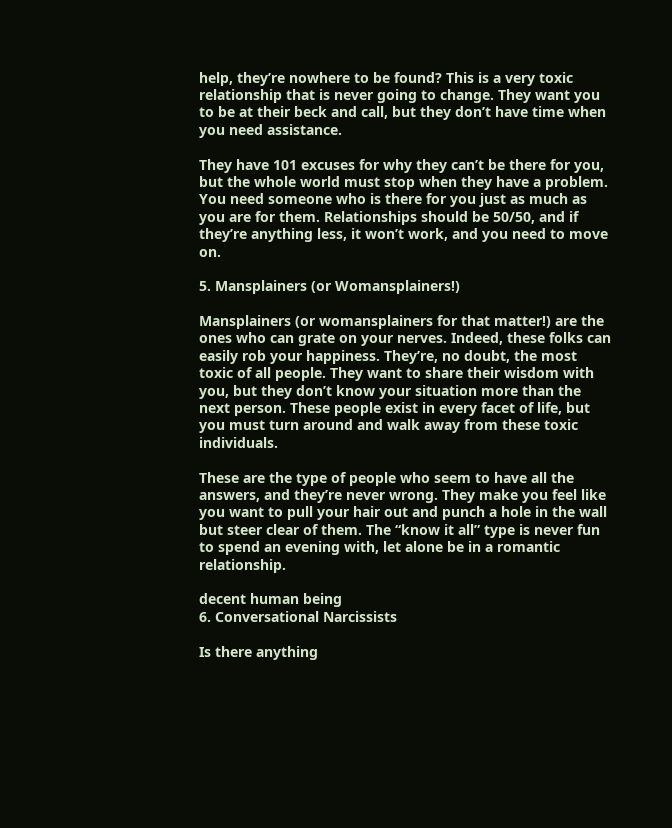help, they’re nowhere to be found? This is a very toxic relationship that is never going to change. They want you to be at their beck and call, but they don’t have time when you need assistance.

They have 101 excuses for why they can’t be there for you, but the whole world must stop when they have a problem. You need someone who is there for you just as much as you are for them. Relationships should be 50/50, and if they’re anything less, it won’t work, and you need to move on.

5. Mansplainers (or Womansplainers!)

Mansplainers (or womansplainers for that matter!) are the ones who can grate on your nerves. Indeed, these folks can easily rob your happiness. They’re, no doubt, the most toxic of all people. They want to share their wisdom with you, but they don’t know your situation more than the next person. These people exist in every facet of life, but you must turn around and walk away from these toxic individuals.

These are the type of people who seem to have all the answers, and they’re never wrong. They make you feel like you want to pull your hair out and punch a hole in the wall but steer clear of them. The “know it all” type is never fun to spend an evening with, let alone be in a romantic relationship.

decent human being
6. Conversational Narcissists

Is there anything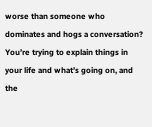worse than someone who dominates and hogs a conversation? You’re trying to explain things in your life and what’s going on, and the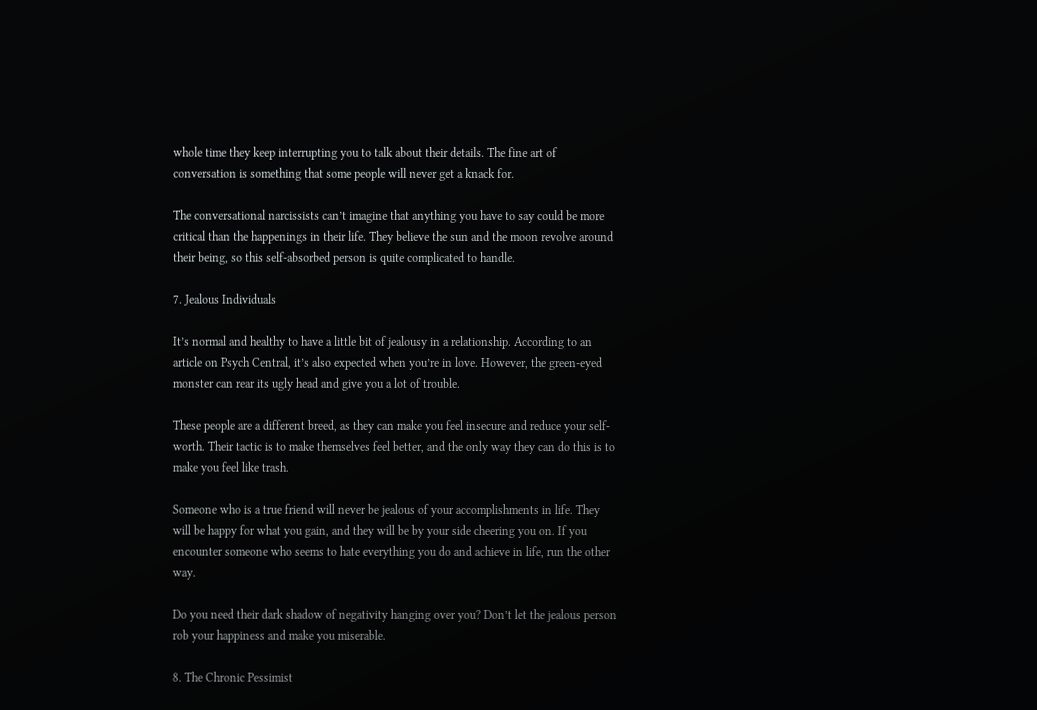whole time they keep interrupting you to talk about their details. The fine art of conversation is something that some people will never get a knack for.

The conversational narcissists can’t imagine that anything you have to say could be more critical than the happenings in their life. They believe the sun and the moon revolve around their being, so this self-absorbed person is quite complicated to handle.

7. Jealous Individuals

It’s normal and healthy to have a little bit of jealousy in a relationship. According to an article on Psych Central, it’s also expected when you’re in love. However, the green-eyed monster can rear its ugly head and give you a lot of trouble.

These people are a different breed, as they can make you feel insecure and reduce your self-worth. Their tactic is to make themselves feel better, and the only way they can do this is to make you feel like trash.

Someone who is a true friend will never be jealous of your accomplishments in life. They will be happy for what you gain, and they will be by your side cheering you on. If you encounter someone who seems to hate everything you do and achieve in life, run the other way.

Do you need their dark shadow of negativity hanging over you? Don’t let the jealous person rob your happiness and make you miserable.

8. The Chronic Pessimist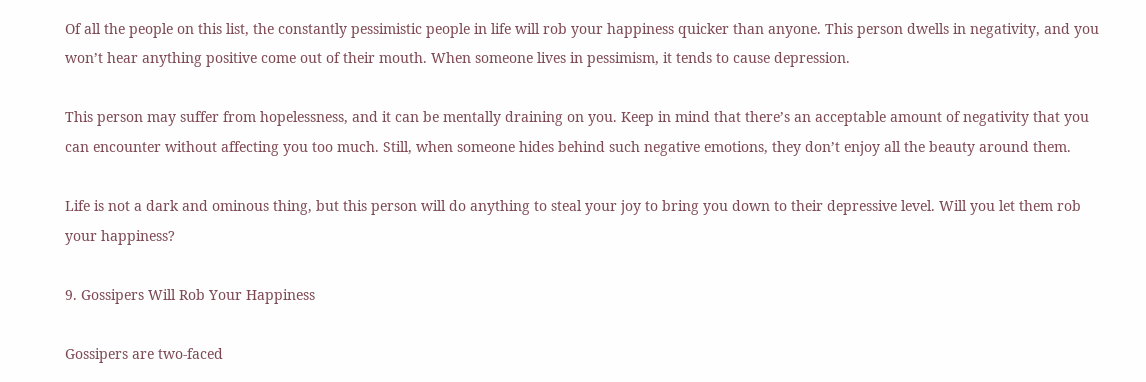Of all the people on this list, the constantly pessimistic people in life will rob your happiness quicker than anyone. This person dwells in negativity, and you won’t hear anything positive come out of their mouth. When someone lives in pessimism, it tends to cause depression.

This person may suffer from hopelessness, and it can be mentally draining on you. Keep in mind that there’s an acceptable amount of negativity that you can encounter without affecting you too much. Still, when someone hides behind such negative emotions, they don’t enjoy all the beauty around them.

Life is not a dark and ominous thing, but this person will do anything to steal your joy to bring you down to their depressive level. Will you let them rob your happiness?

9. Gossipers Will Rob Your Happiness

Gossipers are two-faced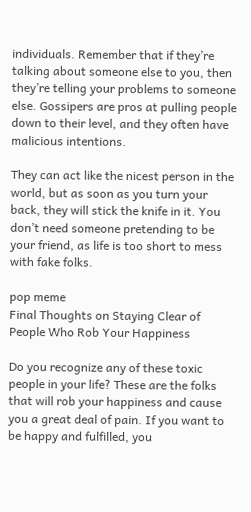individuals. Remember that if they’re talking about someone else to you, then they’re telling your problems to someone else. Gossipers are pros at pulling people down to their level, and they often have malicious intentions.

They can act like the nicest person in the world, but as soon as you turn your back, they will stick the knife in it. You don’t need someone pretending to be your friend, as life is too short to mess with fake folks.

pop meme
Final Thoughts on Staying Clear of People Who Rob Your Happiness

Do you recognize any of these toxic people in your life? These are the folks that will rob your happiness and cause you a great deal of pain. If you want to be happy and fulfilled, you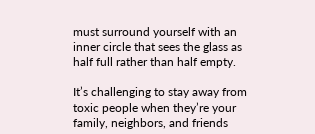must surround yourself with an inner circle that sees the glass as half full rather than half empty.

It’s challenging to stay away from toxic people when they’re your family, neighbors, and friends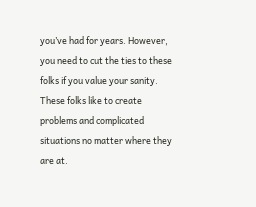you’ve had for years. However, you need to cut the ties to these folks if you value your sanity. These folks like to create problems and complicated situations no matter where they are at.